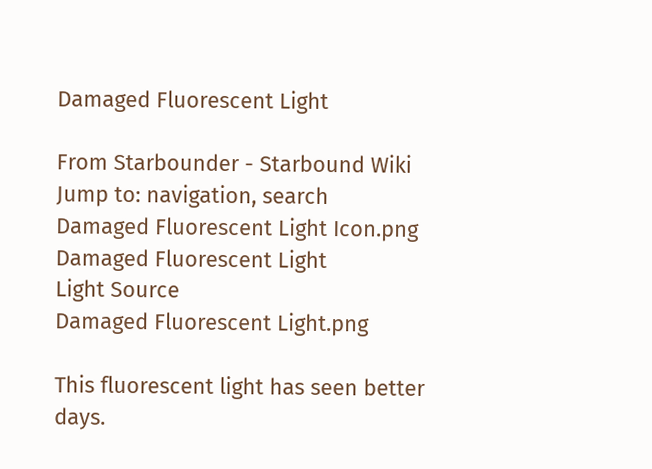Damaged Fluorescent Light

From Starbounder - Starbound Wiki
Jump to: navigation, search
Damaged Fluorescent Light Icon.png
Damaged Fluorescent Light
Light Source
Damaged Fluorescent Light.png

This fluorescent light has seen better days.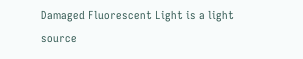Damaged Fluorescent Light is a light source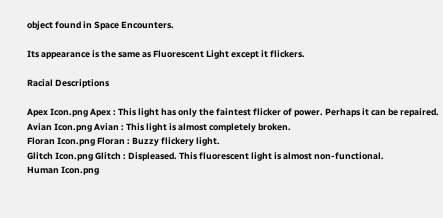object found in Space Encounters.

Its appearance is the same as Fluorescent Light except it flickers.

Racial Descriptions

Apex Icon.png Apex : This light has only the faintest flicker of power. Perhaps it can be repaired.
Avian Icon.png Avian : This light is almost completely broken.
Floran Icon.png Floran : Buzzy flickery light.
Glitch Icon.png Glitch : Displeased. This fluorescent light is almost non-functional.
Human Icon.png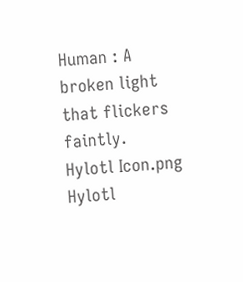Human : A broken light that flickers faintly.
Hylotl Icon.png Hylotl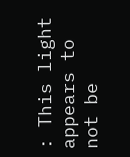: This light appears to not be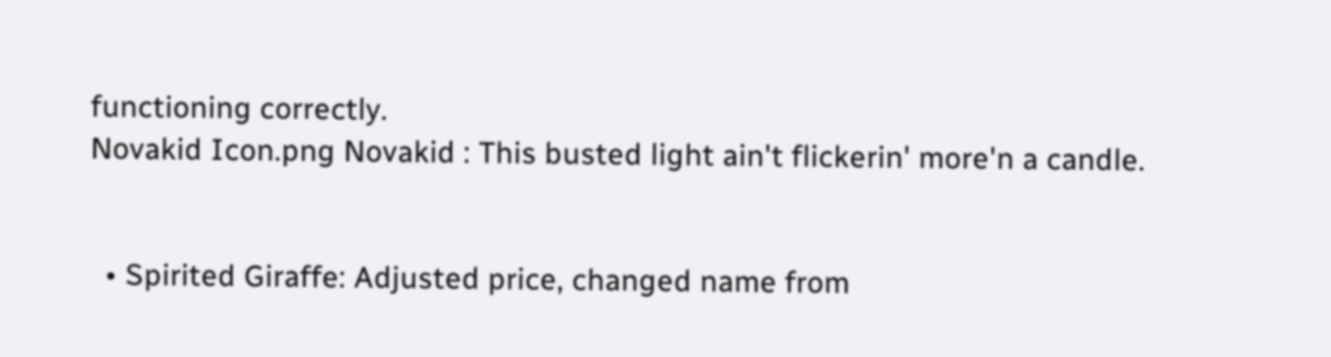functioning correctly.
Novakid Icon.png Novakid : This busted light ain't flickerin' more'n a candle.


  • Spirited Giraffe: Adjusted price, changed name from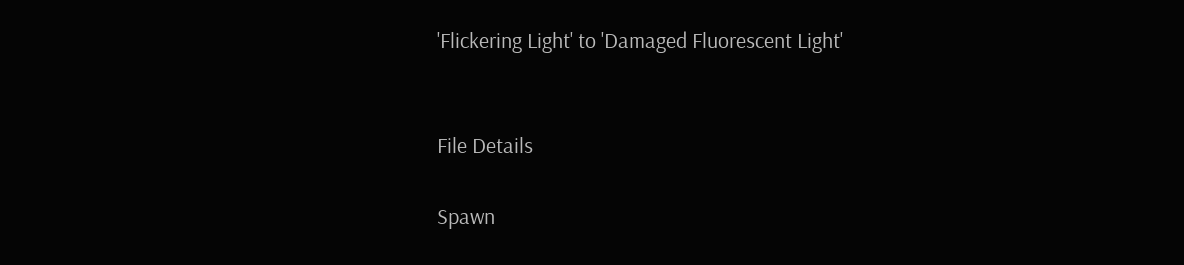'Flickering Light' to 'Damaged Fluorescent Light'


File Details

Spawn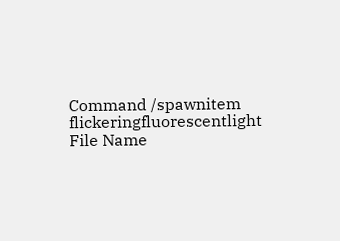Command /spawnitem flickeringfluorescentlight
File Name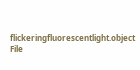flickeringfluorescentlight.object
File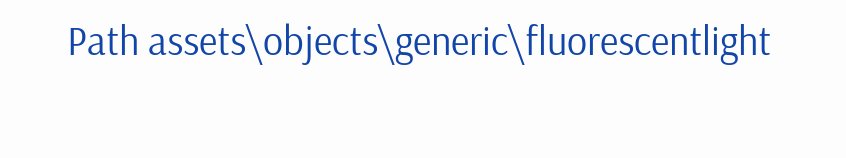Path assets\objects\generic\fluorescentlight